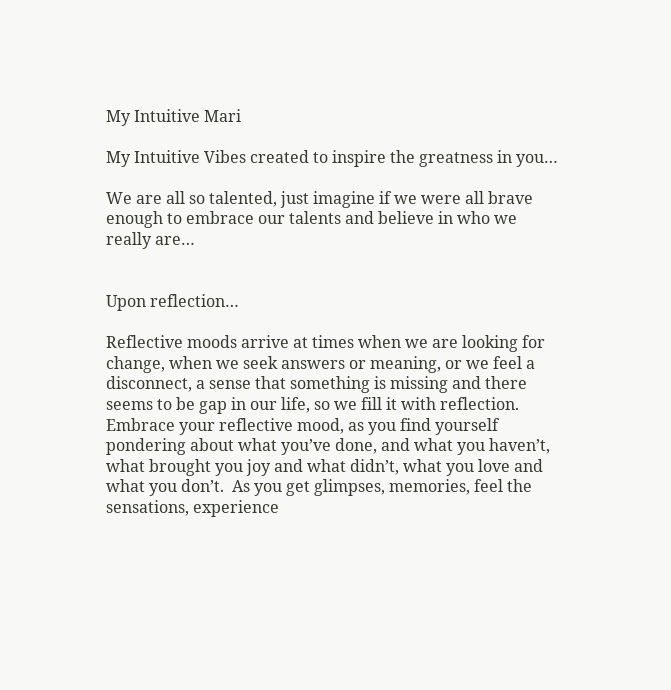My Intuitive Mari

My Intuitive Vibes created to inspire the greatness in you…

We are all so talented, just imagine if we were all brave enough to embrace our talents and believe in who we really are…


Upon reflection…

Reflective moods arrive at times when we are looking for change, when we seek answers or meaning, or we feel a disconnect, a sense that something is missing and there seems to be gap in our life, so we fill it with reflection.  Embrace your reflective mood, as you find yourself pondering about what you’ve done, and what you haven’t, what brought you joy and what didn’t, what you love and what you don’t.  As you get glimpses, memories, feel the sensations, experience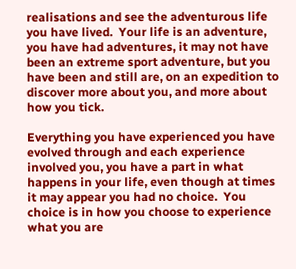realisations and see the adventurous life you have lived.  Your life is an adventure, you have had adventures, it may not have been an extreme sport adventure, but you have been and still are, on an expedition to discover more about you, and more about how you tick.

Everything you have experienced you have evolved through and each experience involved you, you have a part in what happens in your life, even though at times it may appear you had no choice.  You choice is in how you choose to experience what you are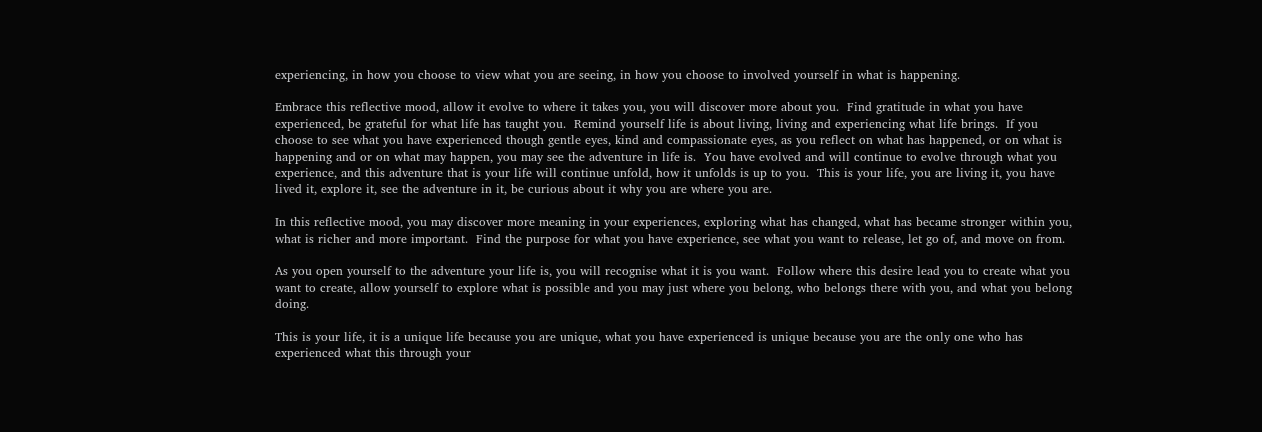experiencing, in how you choose to view what you are seeing, in how you choose to involved yourself in what is happening.

Embrace this reflective mood, allow it evolve to where it takes you, you will discover more about you.  Find gratitude in what you have experienced, be grateful for what life has taught you.  Remind yourself life is about living, living and experiencing what life brings.  If you choose to see what you have experienced though gentle eyes, kind and compassionate eyes, as you reflect on what has happened, or on what is happening and or on what may happen, you may see the adventure in life is.  You have evolved and will continue to evolve through what you experience, and this adventure that is your life will continue unfold, how it unfolds is up to you.  This is your life, you are living it, you have lived it, explore it, see the adventure in it, be curious about it why you are where you are.

In this reflective mood, you may discover more meaning in your experiences, exploring what has changed, what has became stronger within you, what is richer and more important.  Find the purpose for what you have experience, see what you want to release, let go of, and move on from.

As you open yourself to the adventure your life is, you will recognise what it is you want.  Follow where this desire lead you to create what you want to create, allow yourself to explore what is possible and you may just where you belong, who belongs there with you, and what you belong doing.

This is your life, it is a unique life because you are unique, what you have experienced is unique because you are the only one who has experienced what this through your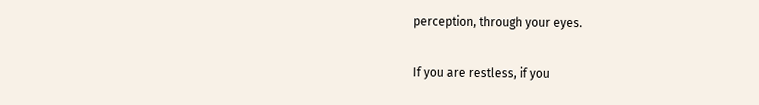perception, through your eyes.

If you are restless, if you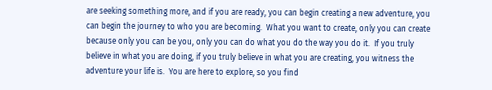are seeking something more, and if you are ready, you can begin creating a new adventure, you can begin the journey to who you are becoming.  What you want to create, only you can create because only you can be you, only you can do what you do the way you do it.  If you truly believe in what you are doing, if you truly believe in what you are creating, you witness the adventure your life is.  You are here to explore, so you find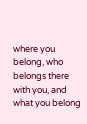where you belong, who belongs there with you, and what you belong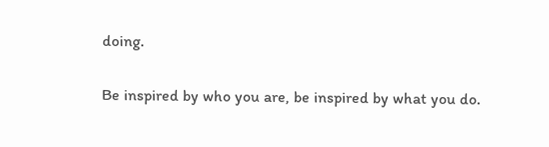doing.

Be inspired by who you are, be inspired by what you do.